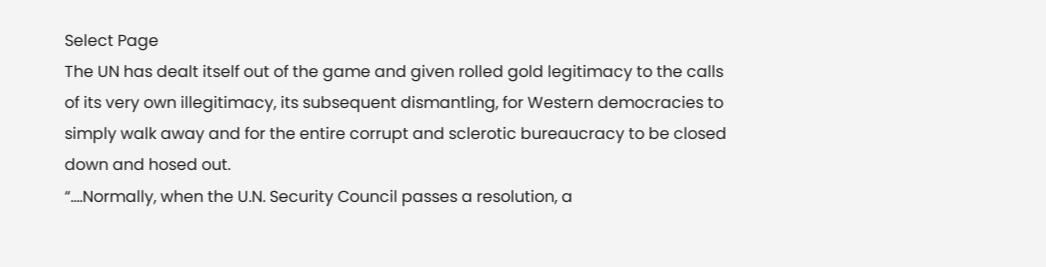Select Page
The UN has dealt itself out of the game and given rolled gold legitimacy to the calls of its very own illegitimacy, its subsequent dismantling, for Western democracies to simply walk away and for the entire corrupt and sclerotic bureaucracy to be closed down and hosed out.
“….Normally, when the U.N. Security Council passes a resolution, a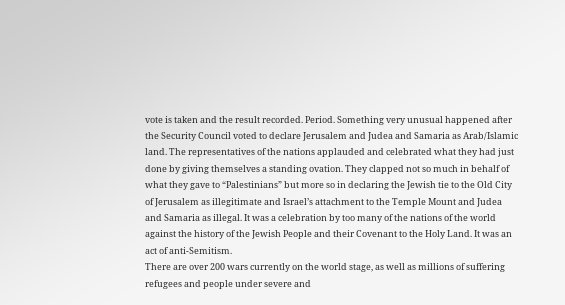vote is taken and the result recorded. Period. Something very unusual happened after the Security Council voted to declare Jerusalem and Judea and Samaria as Arab/Islamic land. The representatives of the nations applauded and celebrated what they had just done by giving themselves a standing ovation. They clapped not so much in behalf of what they gave to “Palestinians” but more so in declaring the Jewish tie to the Old City of Jerusalem as illegitimate and Israel’s attachment to the Temple Mount and Judea and Samaria as illegal. It was a celebration by too many of the nations of the world against the history of the Jewish People and their Covenant to the Holy Land. It was an act of anti-Semitism.
There are over 200 wars currently on the world stage, as well as millions of suffering refugees and people under severe and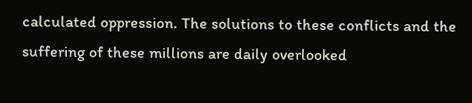calculated oppression. The solutions to these conflicts and the suffering of these millions are daily overlooked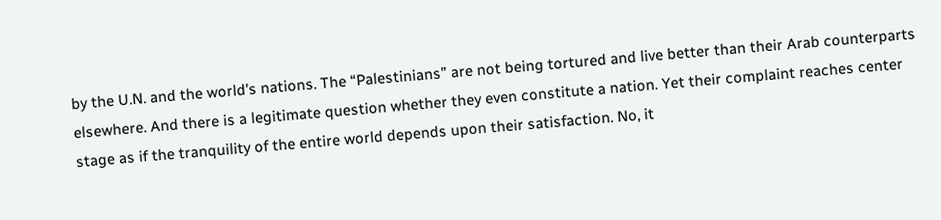by the U.N. and the world’s nations. The “Palestinians” are not being tortured and live better than their Arab counterparts elsewhere. And there is a legitimate question whether they even constitute a nation. Yet their complaint reaches center stage as if the tranquility of the entire world depends upon their satisfaction. No, it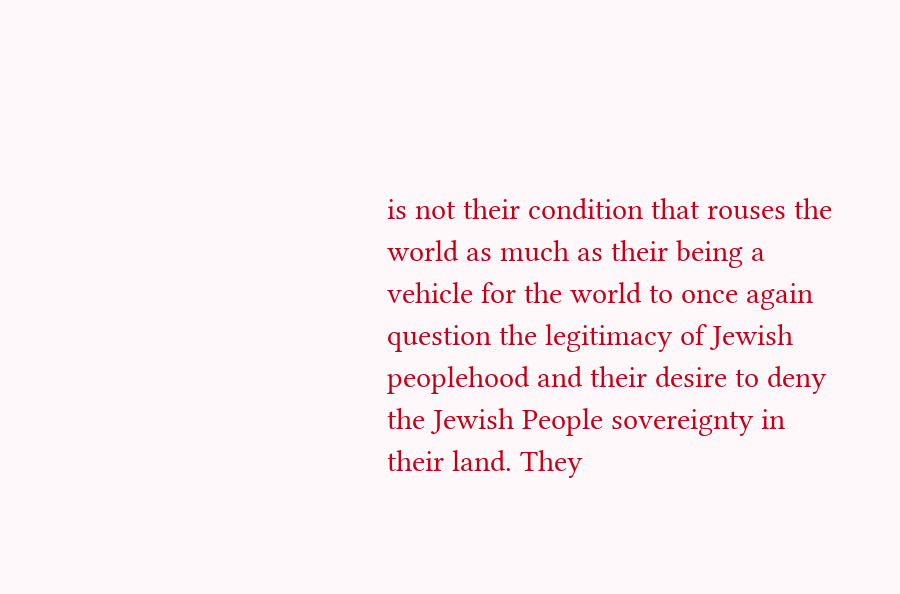is not their condition that rouses the world as much as their being a vehicle for the world to once again question the legitimacy of Jewish peoplehood and their desire to deny the Jewish People sovereignty in their land. They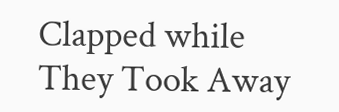Clapped while They Took Away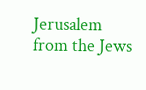Jerusalem from the Jews